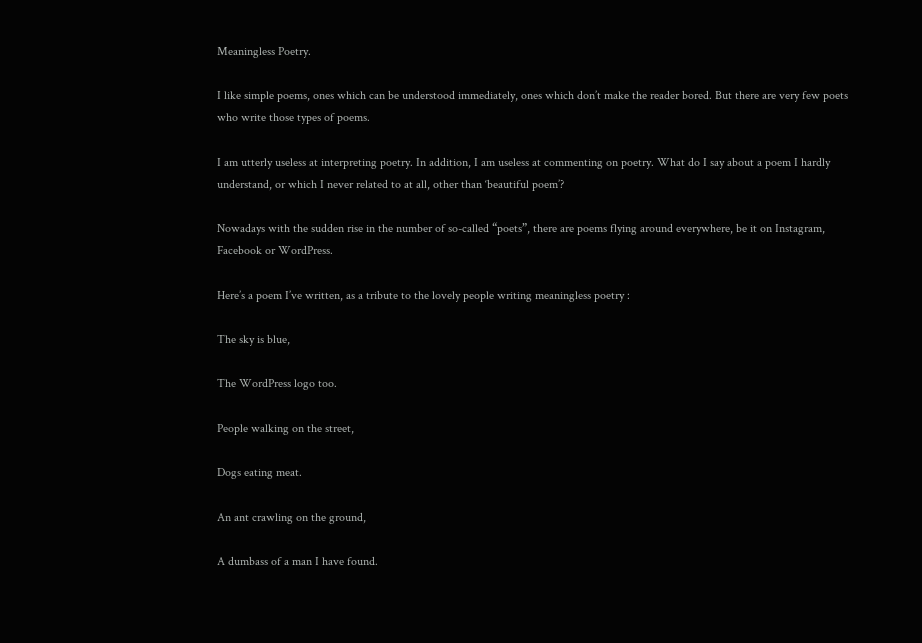Meaningless Poetry.

I like simple poems, ones which can be understood immediately, ones which don’t make the reader bored. But there are very few poets who write those types of poems.

I am utterly useless at interpreting poetry. In addition, I am useless at commenting on poetry. What do I say about a poem I hardly understand, or which I never related to at all, other than ‘beautiful poem’?

Nowadays with the sudden rise in the number of so-called “poets”, there are poems flying around everywhere, be it on Instagram, Facebook or WordPress.

Here’s a poem I’ve written, as a tribute to the lovely people writing meaningless poetry :

The sky is blue,

The WordPress logo too.

People walking on the street,

Dogs eating meat.

An ant crawling on the ground,

A dumbass of a man I have found.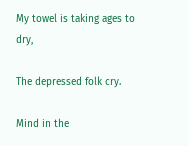My towel is taking ages to dry,

The depressed folk cry.

Mind in the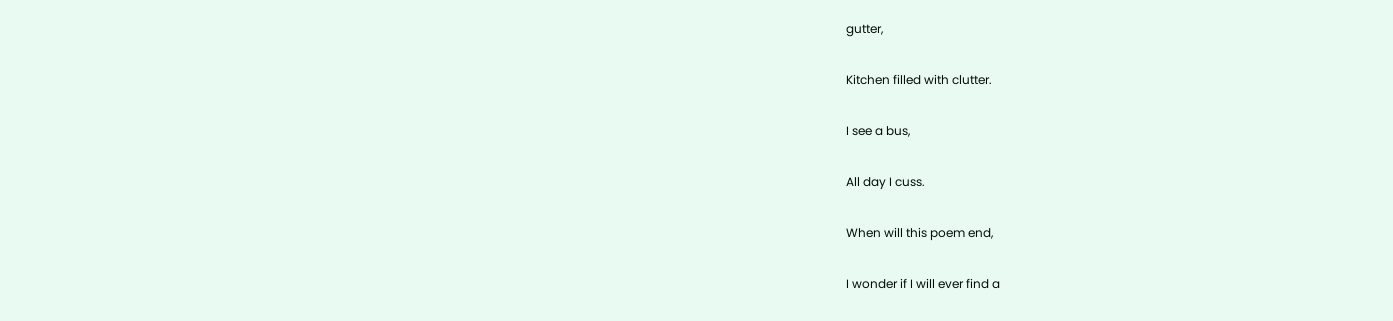gutter,

Kitchen filled with clutter.

I see a bus,

All day I cuss.

When will this poem end,

I wonder if I will ever find a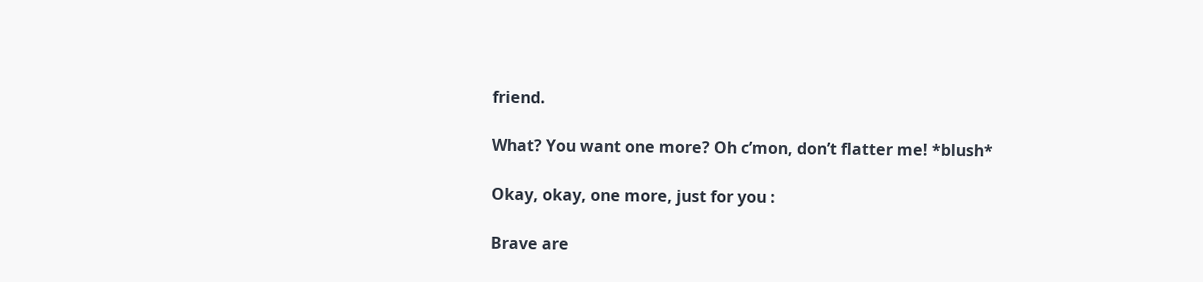friend.

What? You want one more? Oh c’mon, don’t flatter me! *blush*

Okay, okay, one more, just for you :

Brave are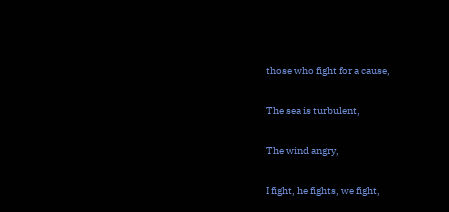those who fight for a cause,

The sea is turbulent,

The wind angry,

I fight, he fights, we fight,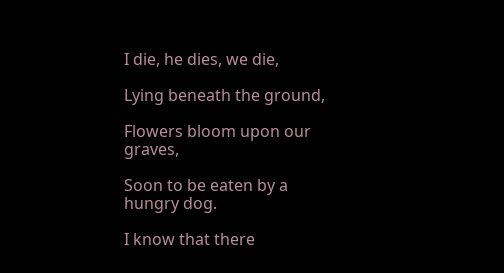I die, he dies, we die,

Lying beneath the ground,

Flowers bloom upon our graves,

Soon to be eaten by a hungry dog.

I know that there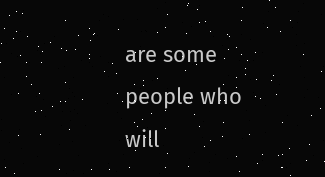are some people who will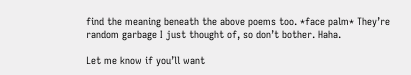find the meaning beneath the above poems too. *face palm* They’re random garbage I just thought of, so don’t bother. Haha.

Let me know if you’ll want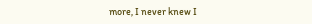more, I never knew I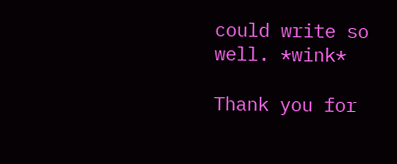could write so well. *wink*

Thank you for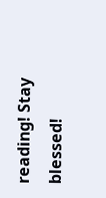reading! Stay blessed!